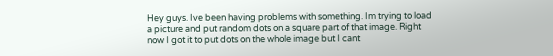Hey guys. Ive been having problems with something. Im trying to load a picture and put random dots on a square part of that image. Right now I got it to put dots on the whole image but I cant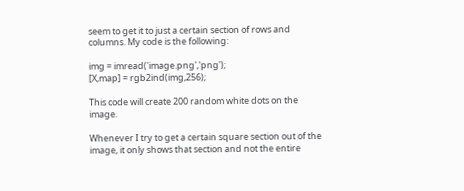seem to get it to just a certain section of rows and columns. My code is the following:

img = imread('image.png','png');
[X,map] = rgb2ind(img,256);

This code will create 200 random white dots on the image.

Whenever I try to get a certain square section out of the image, it only shows that section and not the entire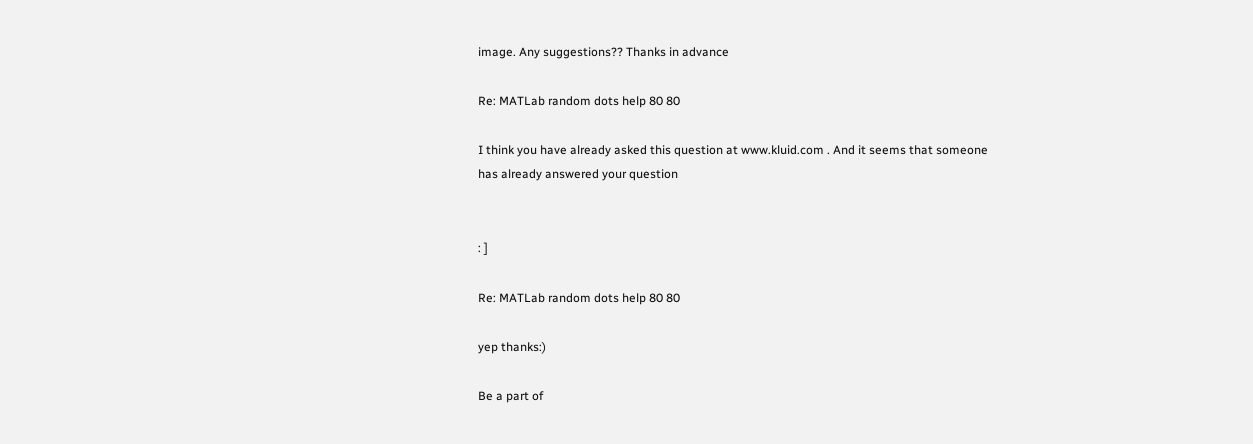image. Any suggestions?? Thanks in advance

Re: MATLab random dots help 80 80

I think you have already asked this question at www.kluid.com . And it seems that someone has already answered your question


: ]

Re: MATLab random dots help 80 80

yep thanks:)

Be a part of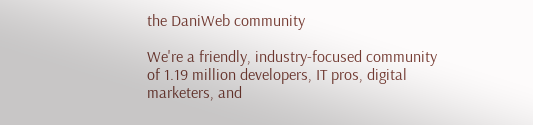the DaniWeb community

We're a friendly, industry-focused community of 1.19 million developers, IT pros, digital marketers, and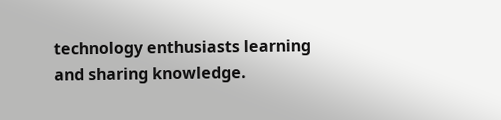technology enthusiasts learning and sharing knowledge.